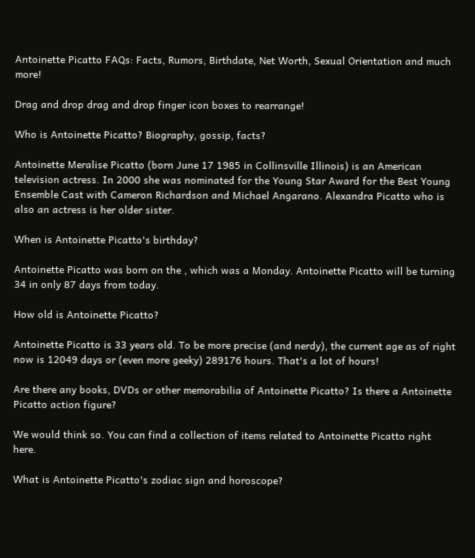Antoinette Picatto FAQs: Facts, Rumors, Birthdate, Net Worth, Sexual Orientation and much more!

Drag and drop drag and drop finger icon boxes to rearrange!

Who is Antoinette Picatto? Biography, gossip, facts?

Antoinette Meralise Picatto (born June 17 1985 in Collinsville Illinois) is an American television actress. In 2000 she was nominated for the Young Star Award for the Best Young Ensemble Cast with Cameron Richardson and Michael Angarano. Alexandra Picatto who is also an actress is her older sister.

When is Antoinette Picatto's birthday?

Antoinette Picatto was born on the , which was a Monday. Antoinette Picatto will be turning 34 in only 87 days from today.

How old is Antoinette Picatto?

Antoinette Picatto is 33 years old. To be more precise (and nerdy), the current age as of right now is 12049 days or (even more geeky) 289176 hours. That's a lot of hours!

Are there any books, DVDs or other memorabilia of Antoinette Picatto? Is there a Antoinette Picatto action figure?

We would think so. You can find a collection of items related to Antoinette Picatto right here.

What is Antoinette Picatto's zodiac sign and horoscope?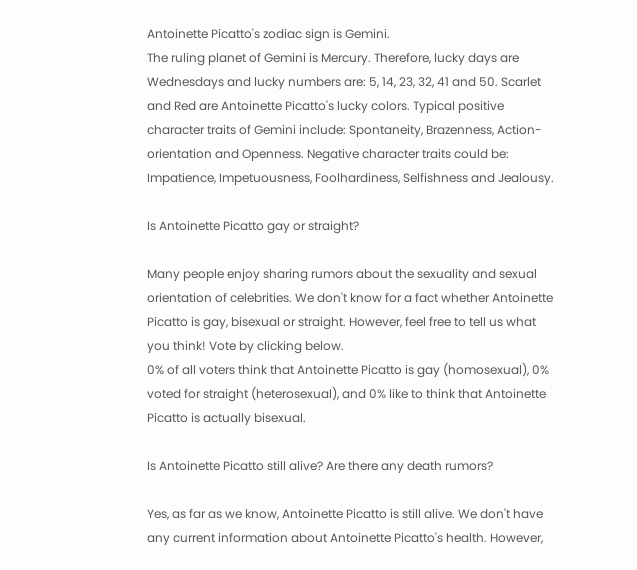Antoinette Picatto's zodiac sign is Gemini.
The ruling planet of Gemini is Mercury. Therefore, lucky days are Wednesdays and lucky numbers are: 5, 14, 23, 32, 41 and 50. Scarlet and Red are Antoinette Picatto's lucky colors. Typical positive character traits of Gemini include: Spontaneity, Brazenness, Action-orientation and Openness. Negative character traits could be: Impatience, Impetuousness, Foolhardiness, Selfishness and Jealousy.

Is Antoinette Picatto gay or straight?

Many people enjoy sharing rumors about the sexuality and sexual orientation of celebrities. We don't know for a fact whether Antoinette Picatto is gay, bisexual or straight. However, feel free to tell us what you think! Vote by clicking below.
0% of all voters think that Antoinette Picatto is gay (homosexual), 0% voted for straight (heterosexual), and 0% like to think that Antoinette Picatto is actually bisexual.

Is Antoinette Picatto still alive? Are there any death rumors?

Yes, as far as we know, Antoinette Picatto is still alive. We don't have any current information about Antoinette Picatto's health. However,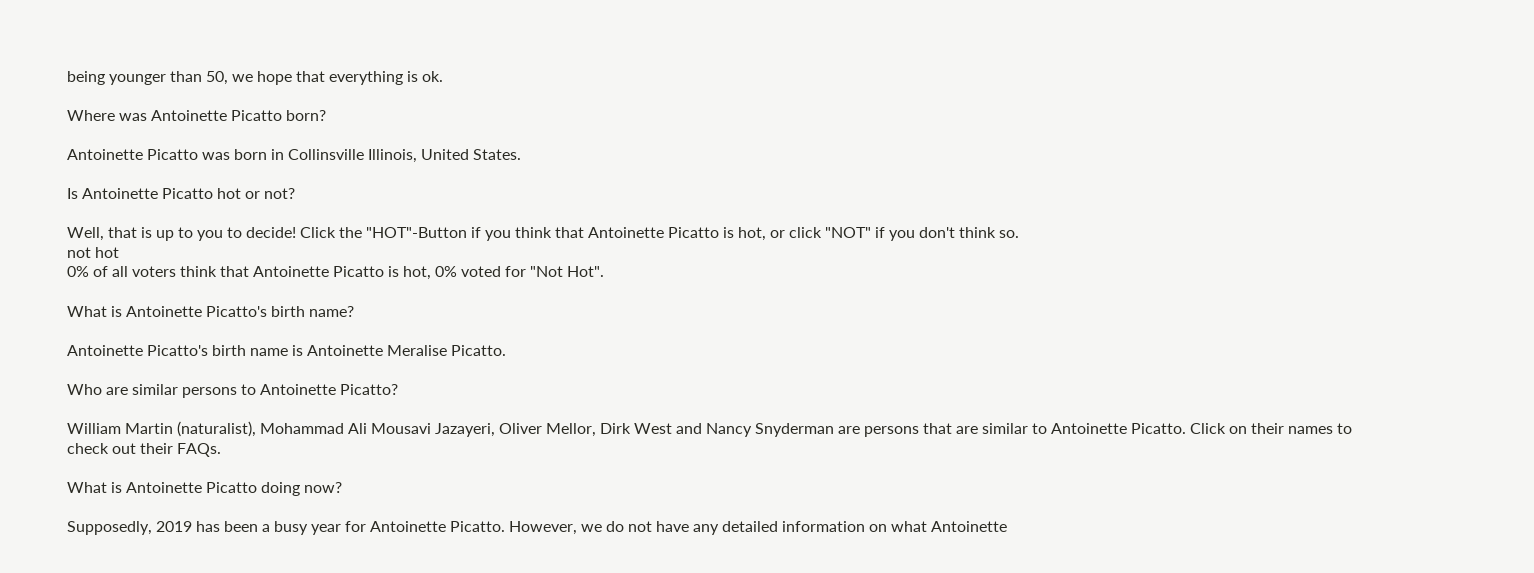being younger than 50, we hope that everything is ok.

Where was Antoinette Picatto born?

Antoinette Picatto was born in Collinsville Illinois, United States.

Is Antoinette Picatto hot or not?

Well, that is up to you to decide! Click the "HOT"-Button if you think that Antoinette Picatto is hot, or click "NOT" if you don't think so.
not hot
0% of all voters think that Antoinette Picatto is hot, 0% voted for "Not Hot".

What is Antoinette Picatto's birth name?

Antoinette Picatto's birth name is Antoinette Meralise Picatto.

Who are similar persons to Antoinette Picatto?

William Martin (naturalist), Mohammad Ali Mousavi Jazayeri, Oliver Mellor, Dirk West and Nancy Snyderman are persons that are similar to Antoinette Picatto. Click on their names to check out their FAQs.

What is Antoinette Picatto doing now?

Supposedly, 2019 has been a busy year for Antoinette Picatto. However, we do not have any detailed information on what Antoinette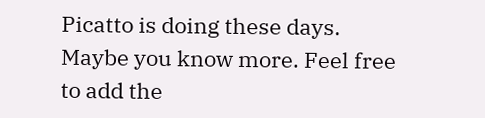Picatto is doing these days. Maybe you know more. Feel free to add the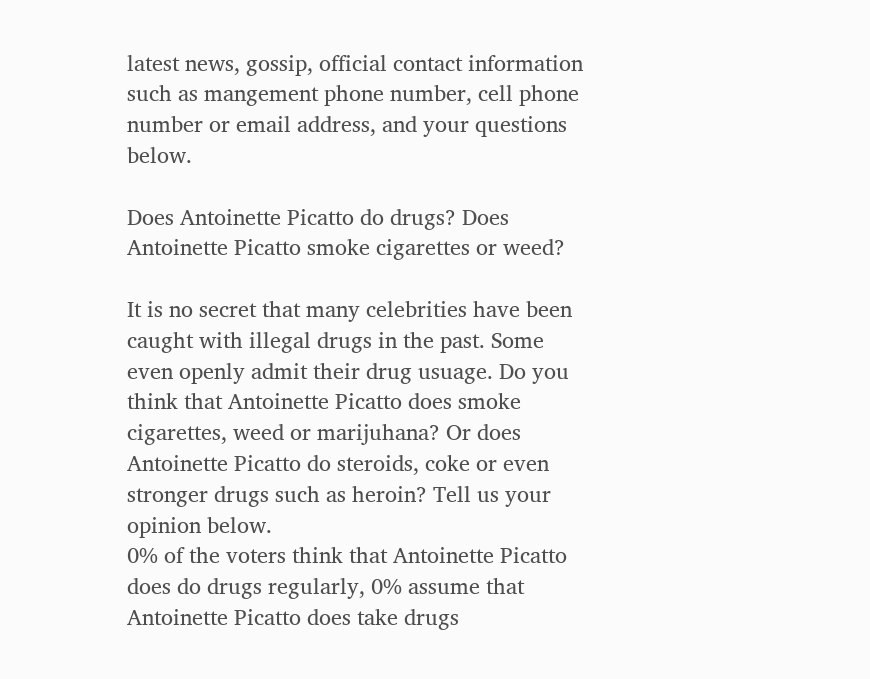latest news, gossip, official contact information such as mangement phone number, cell phone number or email address, and your questions below.

Does Antoinette Picatto do drugs? Does Antoinette Picatto smoke cigarettes or weed?

It is no secret that many celebrities have been caught with illegal drugs in the past. Some even openly admit their drug usuage. Do you think that Antoinette Picatto does smoke cigarettes, weed or marijuhana? Or does Antoinette Picatto do steroids, coke or even stronger drugs such as heroin? Tell us your opinion below.
0% of the voters think that Antoinette Picatto does do drugs regularly, 0% assume that Antoinette Picatto does take drugs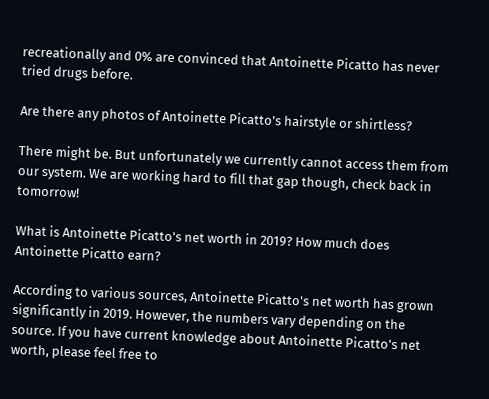recreationally and 0% are convinced that Antoinette Picatto has never tried drugs before.

Are there any photos of Antoinette Picatto's hairstyle or shirtless?

There might be. But unfortunately we currently cannot access them from our system. We are working hard to fill that gap though, check back in tomorrow!

What is Antoinette Picatto's net worth in 2019? How much does Antoinette Picatto earn?

According to various sources, Antoinette Picatto's net worth has grown significantly in 2019. However, the numbers vary depending on the source. If you have current knowledge about Antoinette Picatto's net worth, please feel free to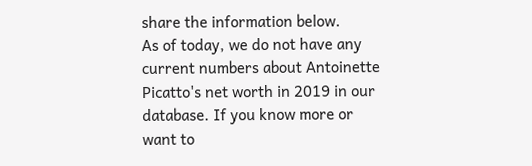share the information below.
As of today, we do not have any current numbers about Antoinette Picatto's net worth in 2019 in our database. If you know more or want to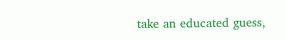take an educated guess,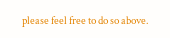please feel free to do so above.